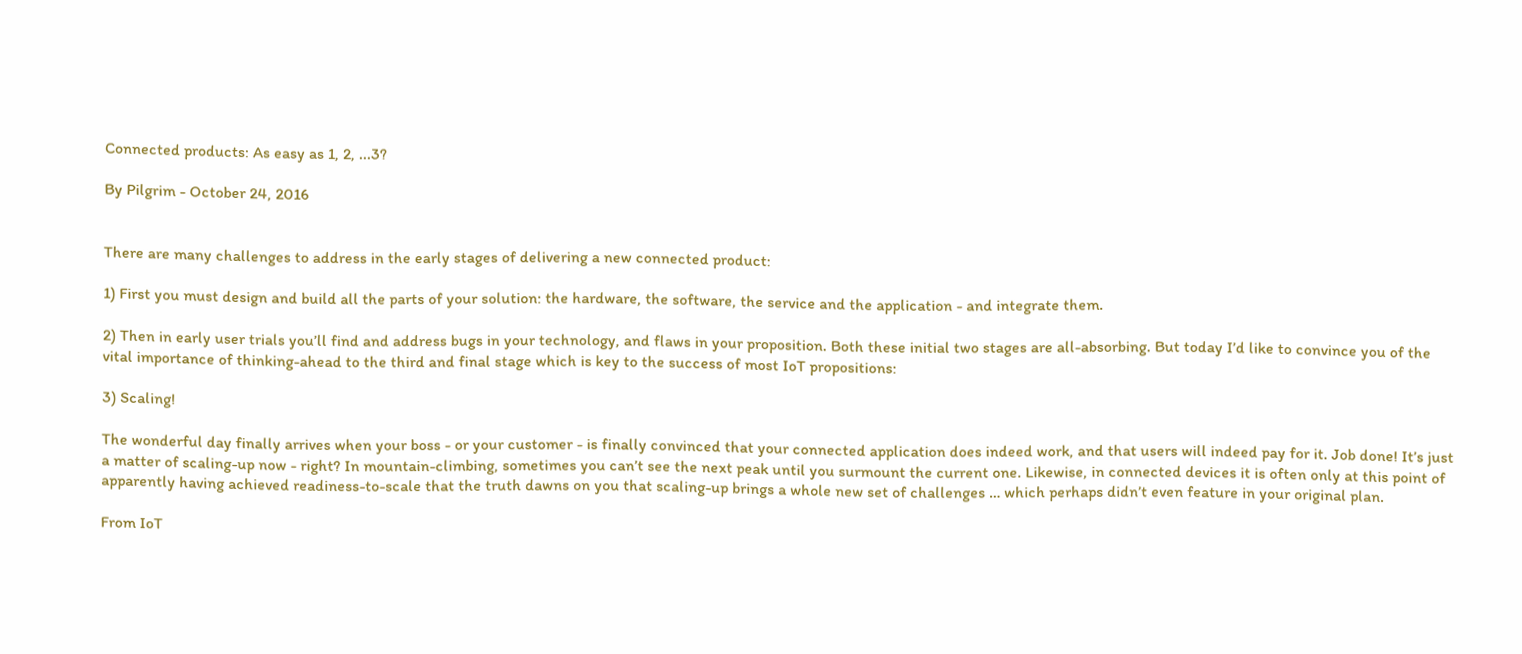Connected products: As easy as 1, 2, ...3?

By Pilgrim - October 24, 2016


There are many challenges to address in the early stages of delivering a new connected product:

1) First you must design and build all the parts of your solution: the hardware, the software, the service and the application - and integrate them.

2) Then in early user trials you’ll find and address bugs in your technology, and flaws in your proposition. Both these initial two stages are all-absorbing. But today I’d like to convince you of the vital importance of thinking-ahead to the third and final stage which is key to the success of most IoT propositions:

3) Scaling!

The wonderful day finally arrives when your boss - or your customer - is finally convinced that your connected application does indeed work, and that users will indeed pay for it. Job done! It’s just a matter of scaling-up now - right? In mountain-climbing, sometimes you can’t see the next peak until you surmount the current one. Likewise, in connected devices it is often only at this point of apparently having achieved readiness-to-scale that the truth dawns on you that scaling-up brings a whole new set of challenges … which perhaps didn’t even feature in your original plan.

From IoT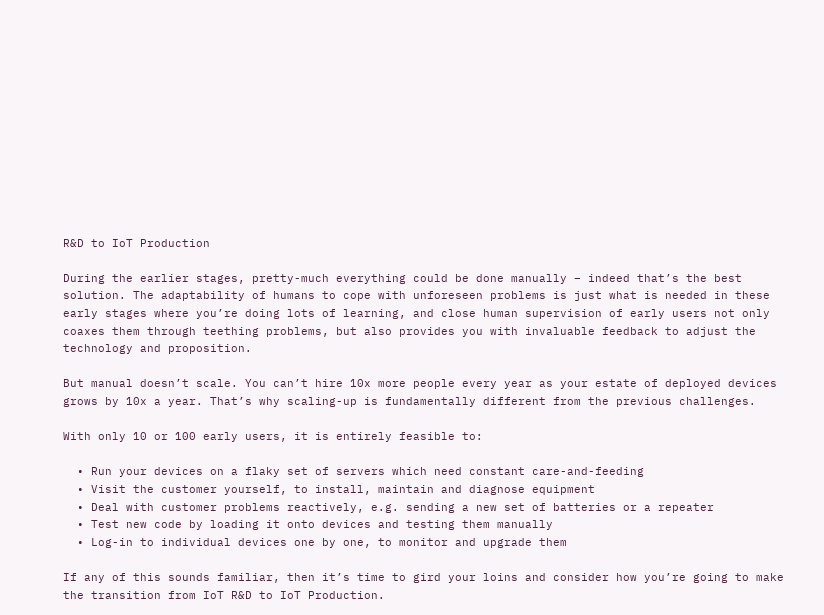R&D to IoT Production

During the earlier stages, pretty-much everything could be done manually – indeed that’s the best solution. The adaptability of humans to cope with unforeseen problems is just what is needed in these early stages where you’re doing lots of learning, and close human supervision of early users not only coaxes them through teething problems, but also provides you with invaluable feedback to adjust the technology and proposition.

But manual doesn’t scale. You can’t hire 10x more people every year as your estate of deployed devices grows by 10x a year. That’s why scaling-up is fundamentally different from the previous challenges.

With only 10 or 100 early users, it is entirely feasible to:

  • Run your devices on a flaky set of servers which need constant care-and-feeding
  • Visit the customer yourself, to install, maintain and diagnose equipment
  • Deal with customer problems reactively, e.g. sending a new set of batteries or a repeater
  • Test new code by loading it onto devices and testing them manually
  • Log-in to individual devices one by one, to monitor and upgrade them

If any of this sounds familiar, then it’s time to gird your loins and consider how you’re going to make the transition from IoT R&D to IoT Production.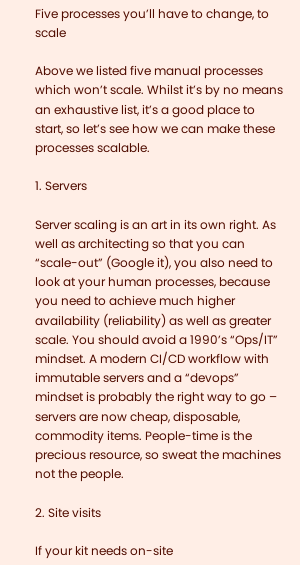Five processes you’ll have to change, to scale

Above we listed five manual processes which won’t scale. Whilst it’s by no means an exhaustive list, it’s a good place to start, so let’s see how we can make these processes scalable.

1. Servers

Server scaling is an art in its own right. As well as architecting so that you can “scale-out” (Google it), you also need to look at your human processes, because you need to achieve much higher availability (reliability) as well as greater scale. You should avoid a 1990’s “Ops/IT” mindset. A modern CI/CD workflow with immutable servers and a “devops” mindset is probably the right way to go – servers are now cheap, disposable, commodity items. People-time is the precious resource, so sweat the machines not the people.

2. Site visits

If your kit needs on-site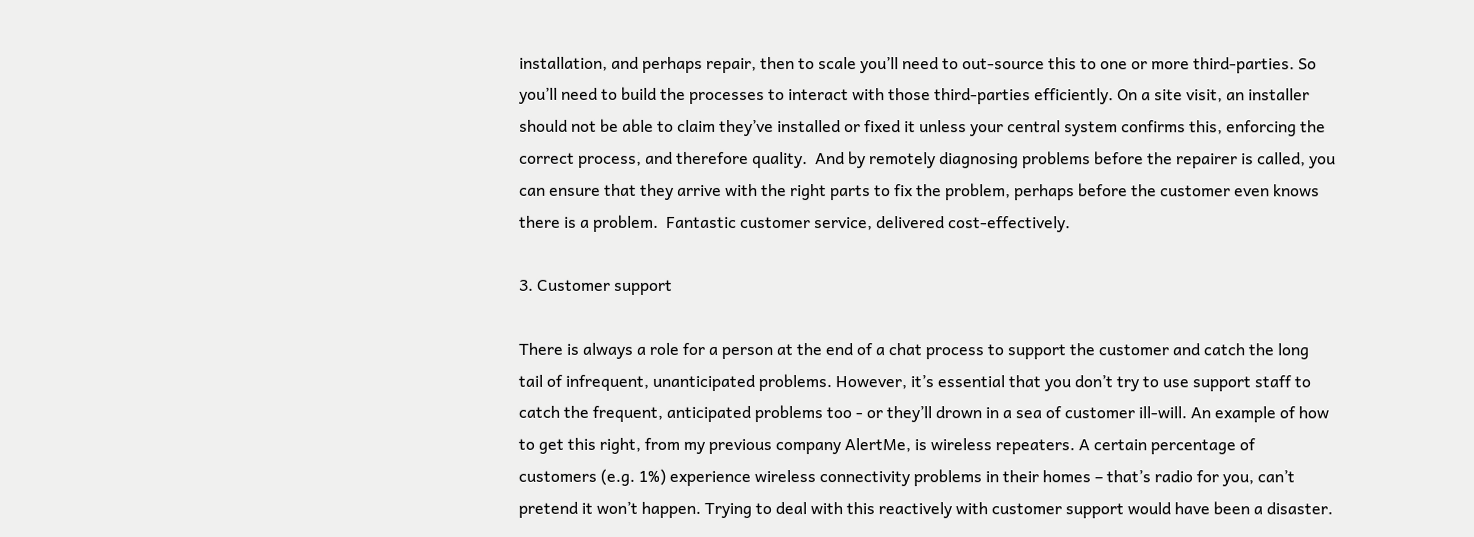installation, and perhaps repair, then to scale you’ll need to out-source this to one or more third-parties. So you’ll need to build the processes to interact with those third-parties efficiently. On a site visit, an installer should not be able to claim they’ve installed or fixed it unless your central system confirms this, enforcing the correct process, and therefore quality.  And by remotely diagnosing problems before the repairer is called, you can ensure that they arrive with the right parts to fix the problem, perhaps before the customer even knows there is a problem.  Fantastic customer service, delivered cost-effectively.

3. Customer support

There is always a role for a person at the end of a chat process to support the customer and catch the long tail of infrequent, unanticipated problems. However, it’s essential that you don’t try to use support staff to catch the frequent, anticipated problems too - or they’ll drown in a sea of customer ill-will. An example of how to get this right, from my previous company AlertMe, is wireless repeaters. A certain percentage of customers (e.g. 1%) experience wireless connectivity problems in their homes – that’s radio for you, can’t pretend it won’t happen. Trying to deal with this reactively with customer support would have been a disaster.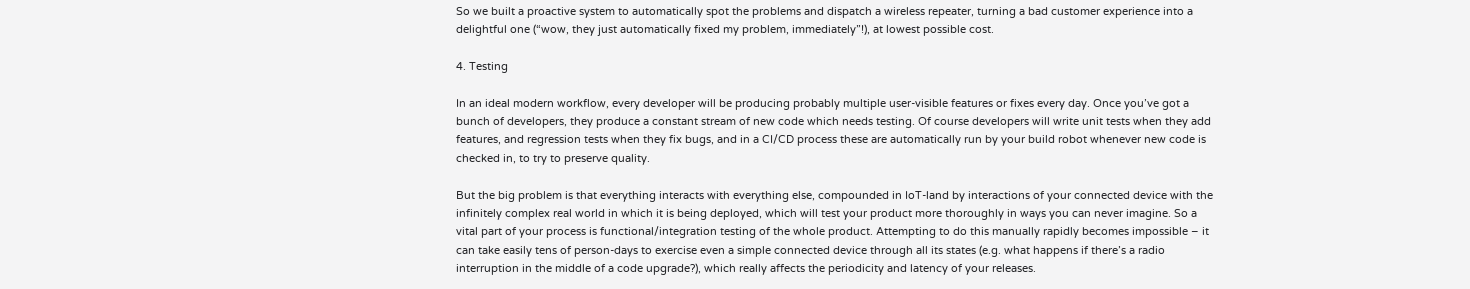So we built a proactive system to automatically spot the problems and dispatch a wireless repeater, turning a bad customer experience into a delightful one (“wow, they just automatically fixed my problem, immediately”!), at lowest possible cost.

4. Testing

In an ideal modern workflow, every developer will be producing probably multiple user-visible features or fixes every day. Once you’ve got a bunch of developers, they produce a constant stream of new code which needs testing. Of course developers will write unit tests when they add features, and regression tests when they fix bugs, and in a CI/CD process these are automatically run by your build robot whenever new code is checked in, to try to preserve quality.

But the big problem is that everything interacts with everything else, compounded in IoT-land by interactions of your connected device with the infinitely complex real world in which it is being deployed, which will test your product more thoroughly in ways you can never imagine. So a vital part of your process is functional/integration testing of the whole product. Attempting to do this manually rapidly becomes impossible – it can take easily tens of person-days to exercise even a simple connected device through all its states (e.g. what happens if there’s a radio interruption in the middle of a code upgrade?), which really affects the periodicity and latency of your releases.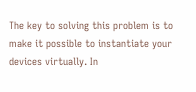The key to solving this problem is to make it possible to instantiate your devices virtually. In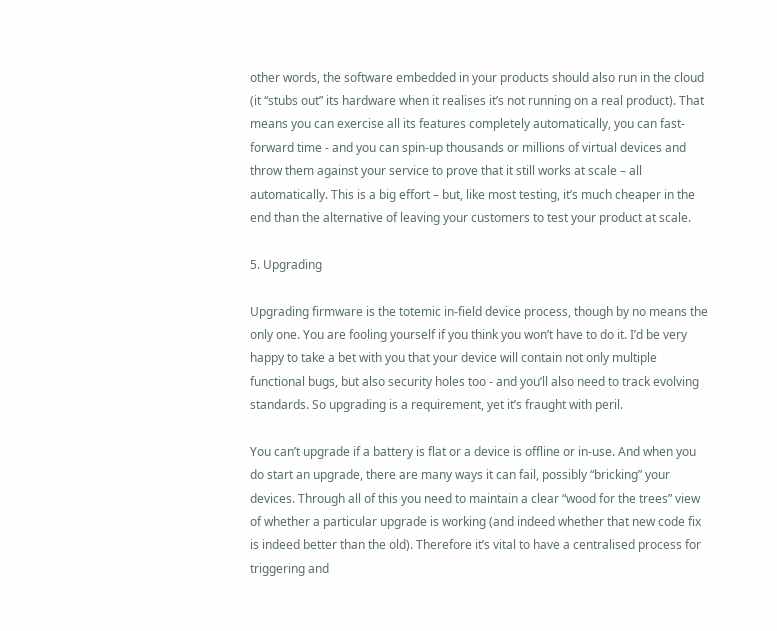other words, the software embedded in your products should also run in the cloud (it “stubs out” its hardware when it realises it’s not running on a real product). That means you can exercise all its features completely automatically, you can fast-forward time - and you can spin-up thousands or millions of virtual devices and throw them against your service to prove that it still works at scale – all automatically. This is a big effort – but, like most testing, it’s much cheaper in the end than the alternative of leaving your customers to test your product at scale.

5. Upgrading

Upgrading firmware is the totemic in-field device process, though by no means the only one. You are fooling yourself if you think you won’t have to do it. I’d be very happy to take a bet with you that your device will contain not only multiple functional bugs, but also security holes too - and you’ll also need to track evolving standards. So upgrading is a requirement, yet it’s fraught with peril.

You can’t upgrade if a battery is flat or a device is offline or in-use. And when you do start an upgrade, there are many ways it can fail, possibly “bricking” your devices. Through all of this you need to maintain a clear “wood for the trees” view of whether a particular upgrade is working (and indeed whether that new code fix is indeed better than the old). Therefore it’s vital to have a centralised process for triggering and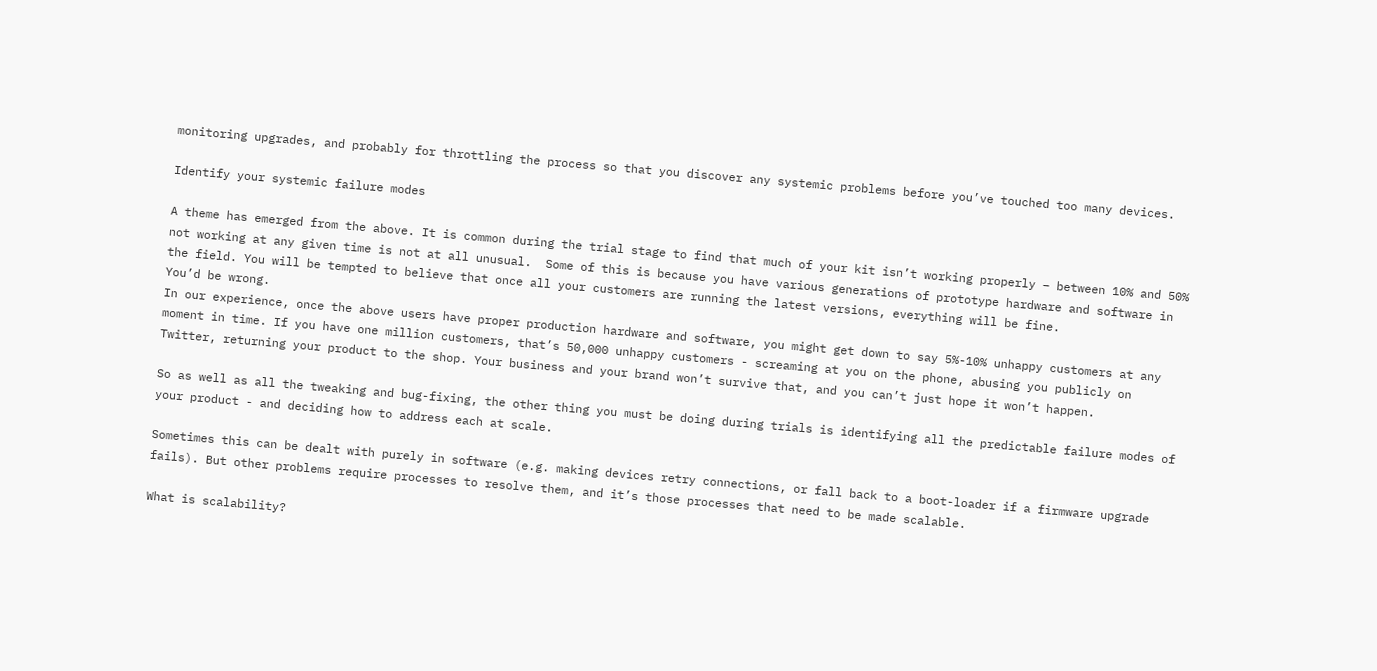monitoring upgrades, and probably for throttling the process so that you discover any systemic problems before you’ve touched too many devices.

Identify your systemic failure modes

A theme has emerged from the above. It is common during the trial stage to find that much of your kit isn’t working properly – between 10% and 50% not working at any given time is not at all unusual.  Some of this is because you have various generations of prototype hardware and software in the field. You will be tempted to believe that once all your customers are running the latest versions, everything will be fine.
You’d be wrong.
In our experience, once the above users have proper production hardware and software, you might get down to say 5%-10% unhappy customers at any moment in time. If you have one million customers, that’s 50,000 unhappy customers - screaming at you on the phone, abusing you publicly on Twitter, returning your product to the shop. Your business and your brand won’t survive that, and you can’t just hope it won’t happen.

So as well as all the tweaking and bug-fixing, the other thing you must be doing during trials is identifying all the predictable failure modes of your product - and deciding how to address each at scale.

Sometimes this can be dealt with purely in software (e.g. making devices retry connections, or fall back to a boot-loader if a firmware upgrade fails). But other problems require processes to resolve them, and it’s those processes that need to be made scalable.

What is scalability?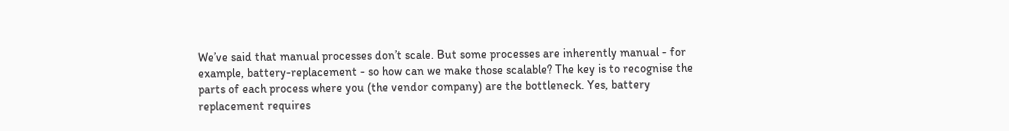We’ve said that manual processes don’t scale. But some processes are inherently manual - for example, battery-replacement - so how can we make those scalable? The key is to recognise the parts of each process where you (the vendor company) are the bottleneck. Yes, battery replacement requires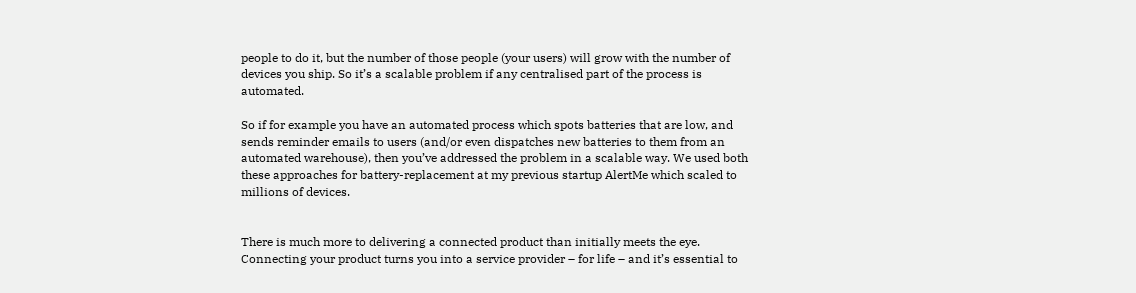people to do it, but the number of those people (your users) will grow with the number of devices you ship. So it’s a scalable problem if any centralised part of the process is automated.

So if for example you have an automated process which spots batteries that are low, and sends reminder emails to users (and/or even dispatches new batteries to them from an automated warehouse), then you’ve addressed the problem in a scalable way. We used both these approaches for battery-replacement at my previous startup AlertMe which scaled to millions of devices.


There is much more to delivering a connected product than initially meets the eye. Connecting your product turns you into a service provider – for life – and it’s essential to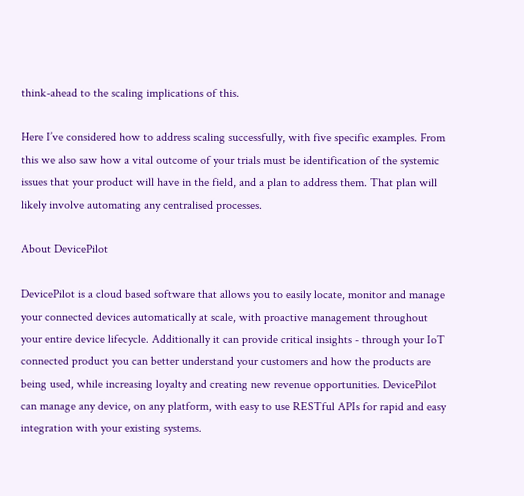think-ahead to the scaling implications of this.

Here I’ve considered how to address scaling successfully, with five specific examples. From this we also saw how a vital outcome of your trials must be identification of the systemic issues that your product will have in the field, and a plan to address them. That plan will likely involve automating any centralised processes.

About DevicePilot

DevicePilot is a cloud based software that allows you to easily locate, monitor and manage your connected devices automatically at scale, with proactive management throughout your entire device lifecycle. Additionally it can provide critical insights - through your IoT connected product you can better understand your customers and how the products are being used, while increasing loyalty and creating new revenue opportunities. DevicePilot can manage any device, on any platform, with easy to use RESTful APIs for rapid and easy integration with your existing systems.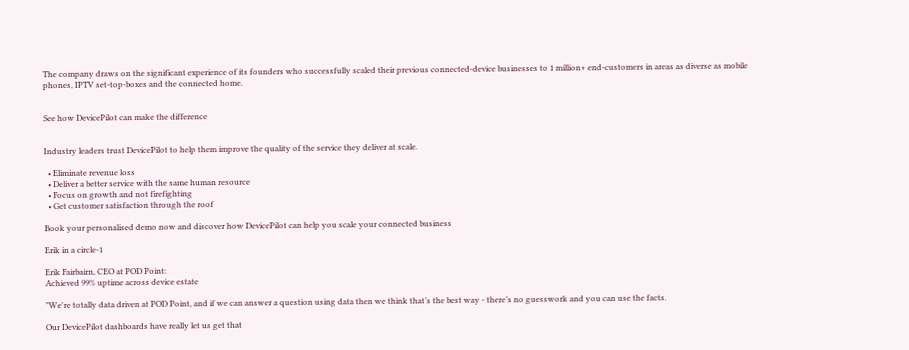The company draws on the significant experience of its founders who successfully scaled their previous connected-device businesses to 1 million+ end-customers in areas as diverse as mobile phones, IPTV set-top-boxes and the connected home.


See how DevicePilot can make the difference


Industry leaders trust DevicePilot to help them improve the quality of the service they deliver at scale.

  • Eliminate revenue loss
  • Deliver a better service with the same human resource
  • Focus on growth and not firefighting
  • Get customer satisfaction through the roof

Book your personalised demo now and discover how DevicePilot can help you scale your connected business

Erik in a circle-1

Erik Fairbairn, CEO at POD Point:
Achieved 99% uptime across device estate

"We're totally data driven at POD Point, and if we can answer a question using data then we think that’s the best way - there’s no guesswork and you can use the facts.

Our DevicePilot dashboards have really let us get that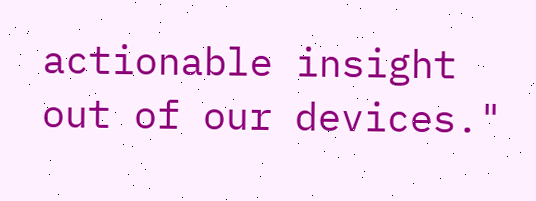actionable insight out of our devices."